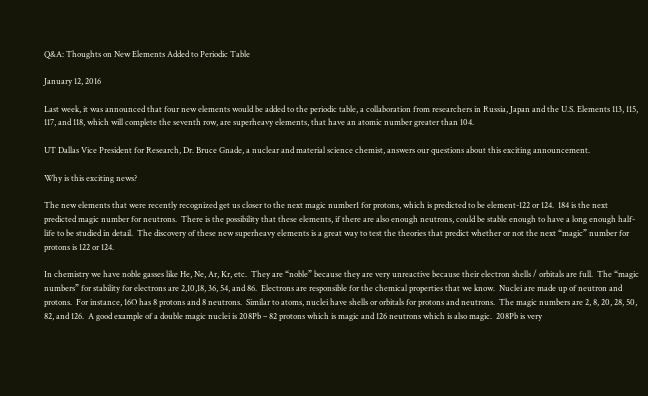Q&A: Thoughts on New Elements Added to Periodic Table

January 12, 2016

Last week, it was announced that four new elements would be added to the periodic table, a collaboration from researchers in Russia, Japan and the U.S. Elements 113, 115, 117, and 118, which will complete the seventh row, are superheavy elements, that have an atomic number greater than 104.

UT Dallas Vice President for Research, Dr. Bruce Gnade, a nuclear and material science chemist, answers our questions about this exciting announcement.

Why is this exciting news?

The new elements that were recently recognized get us closer to the next magic number1 for protons, which is predicted to be element-122 or 124.  184 is the next predicted magic number for neutrons.  There is the possibility that these elements, if there are also enough neutrons, could be stable enough to have a long enough half-life to be studied in detail.  The discovery of these new superheavy elements is a great way to test the theories that predict whether or not the next “magic” number for protons is 122 or 124.

In chemistry we have noble gasses like He, Ne, Ar, Kr, etc.  They are “noble” because they are very unreactive because their electron shells / orbitals are full.  The “magic numbers” for stability for electrons are 2,10,18, 36, 54, and 86.  Electrons are responsible for the chemical properties that we know.  Nuclei are made up of neutron and protons.  For instance, 16O has 8 protons and 8 neutrons.  Similar to atoms, nuclei have shells or orbitals for protons and neutrons.  The magic numbers are 2, 8, 20, 28, 50, 82, and 126.  A good example of a double magic nuclei is 208Pb – 82 protons which is magic and 126 neutrons which is also magic.  208Pb is very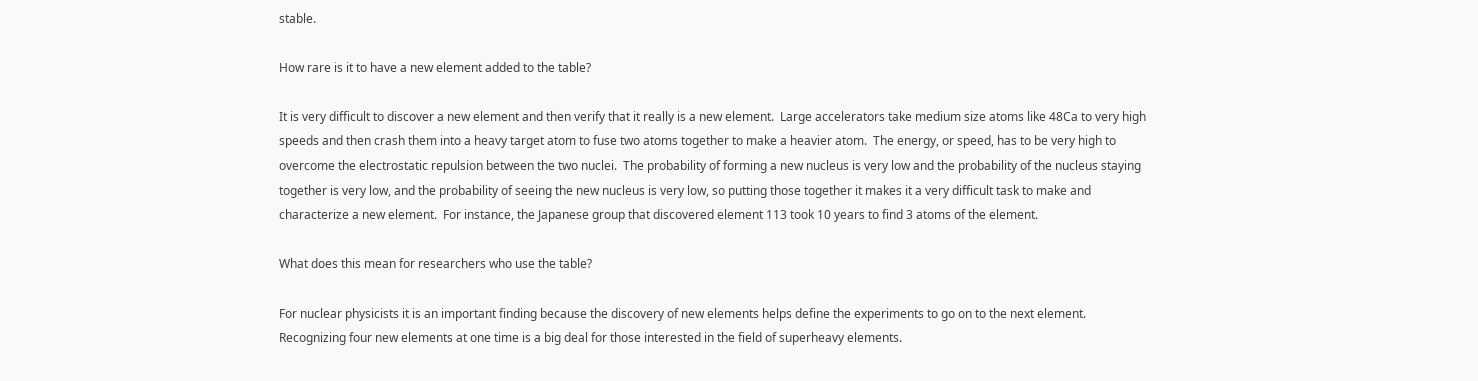stable.

How rare is it to have a new element added to the table?

It is very difficult to discover a new element and then verify that it really is a new element.  Large accelerators take medium size atoms like 48Ca to very high speeds and then crash them into a heavy target atom to fuse two atoms together to make a heavier atom.  The energy, or speed, has to be very high to overcome the electrostatic repulsion between the two nuclei.  The probability of forming a new nucleus is very low and the probability of the nucleus staying together is very low, and the probability of seeing the new nucleus is very low, so putting those together it makes it a very difficult task to make and characterize a new element.  For instance, the Japanese group that discovered element 113 took 10 years to find 3 atoms of the element.

What does this mean for researchers who use the table?

For nuclear physicists it is an important finding because the discovery of new elements helps define the experiments to go on to the next element.  Recognizing four new elements at one time is a big deal for those interested in the field of superheavy elements.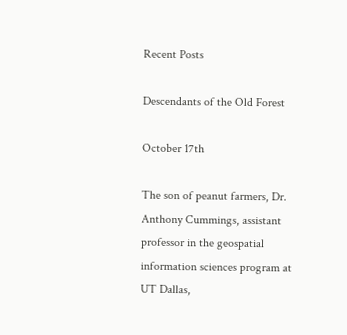Recent Posts

Descendants of the Old Forest

October 17th

The son of peanut farmers, Dr. Anthony Cummings, assistant professor in the geospatial information sciences program at UT Dallas,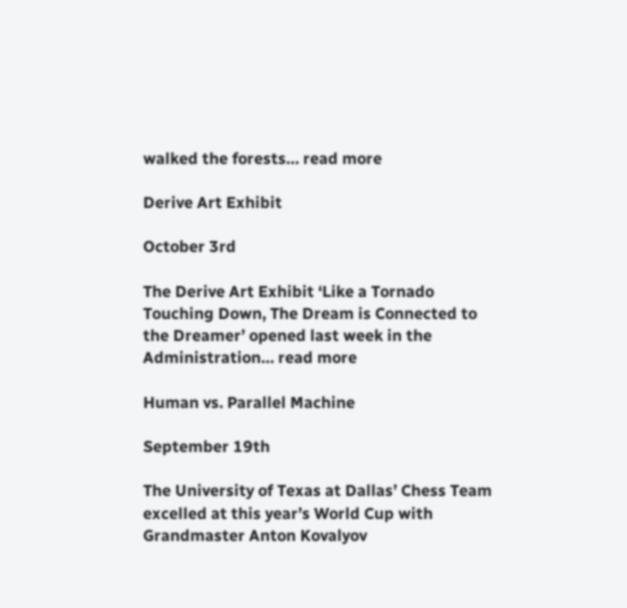walked the forests… read more

Derive Art Exhibit

October 3rd

The Derive Art Exhibit ‘Like a Tornado Touching Down, The Dream is Connected to the Dreamer’ opened last week in the Administration… read more

Human vs. Parallel Machine

September 19th

The University of Texas at Dallas’ Chess Team excelled at this year’s World Cup with Grandmaster Anton Kovalyov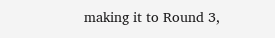making it to Round 3,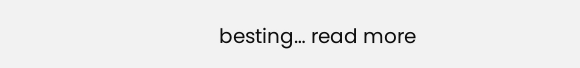besting… read more